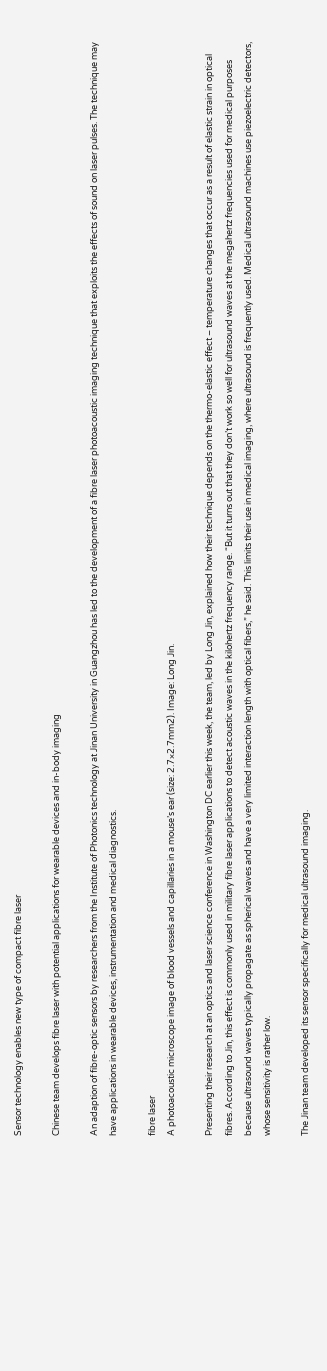Sensor technology enables new type of compact fibre laser

Chinese team develops fibre laser with potential applications for wearable devices and in-body imaging

An adaption of fibre-optic sensors by researchers from the Institute of Photonics technology at Jinan University in Guangzhou has led to the development of a fibre laser photoacoustic imaging technique that exploits the effects of sound on laser pulses. The technique may have applications in wearable devices, instrumentation and medical diagnostics.

fibre laser
A photoacoustic microscope image of blood vessels and capillaries in a mouse’s ear (size: 2.7×2.7mm2). Image: Long Jin.

Presenting their research at an optics and laser science conference in Washington DC earlier this week, the team, led by Long Jin, explained how their technique depends on the thermo-elastic effect – temperature changes that occur as a result of elastic strain in optical fibres. According to Jin, this effect is commonly used in military fibre laser applications to detect acoustic waves in the kilohertz frequency range. “But it turns out that they don’t work so well for ultrasound waves at the megahertz frequencies used for medical purposes because ultrasound waves typically propagate as spherical waves and have a very limited interaction length with optical fibers,” he said. This limits their use in medical imaging, where ultrasound is frequently used. Medical ultrasound machines use piezoelectric detectors, whose sensitivity is rather low.

The Jinan team developed its sensor specifically for medical ultrasound imaging.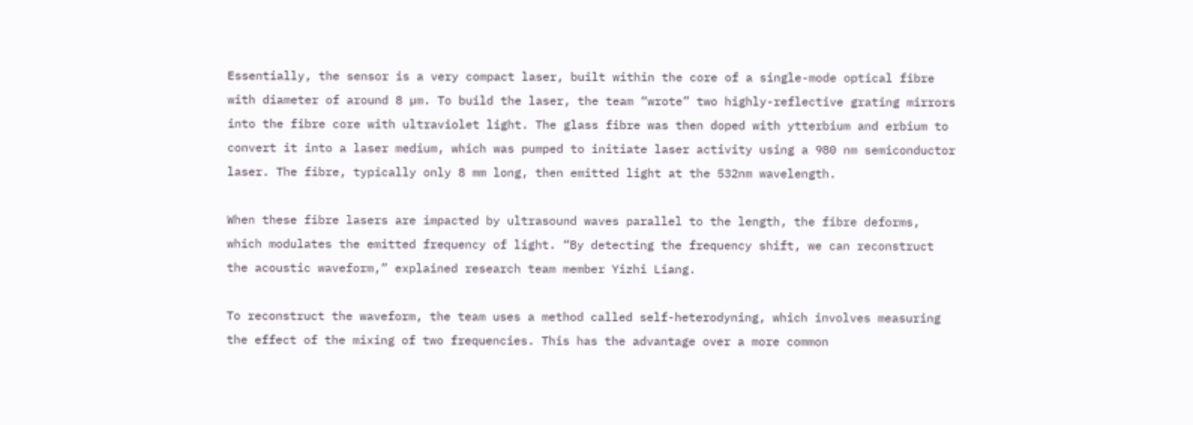Essentially, the sensor is a very compact laser, built within the core of a single-mode optical fibre with diameter of around 8 µm. To build the laser, the team “wrote” two highly-reflective grating mirrors into the fibre core with ultraviolet light. The glass fibre was then doped with ytterbium and erbium to convert it into a laser medium, which was pumped to initiate laser activity using a 980 nm semiconductor laser. The fibre, typically only 8 mm long, then emitted light at the 532nm wavelength.

When these fibre lasers are impacted by ultrasound waves parallel to the length, the fibre deforms, which modulates the emitted frequency of light. “By detecting the frequency shift, we can reconstruct the acoustic waveform,” explained research team member Yizhi Liang.

To reconstruct the waveform, the team uses a method called self-heterodyning, which involves measuring the effect of the mixing of two frequencies. This has the advantage over a more common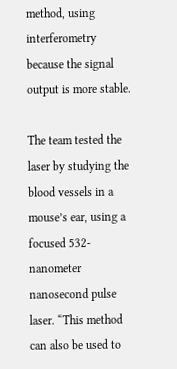method, using interferometry because the signal output is more stable.

The team tested the laser by studying the blood vessels in a mouse’s ear, using a focused 532-nanometer nanosecond pulse laser. “This method can also be used to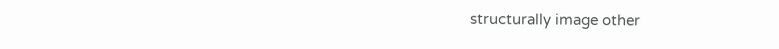structurally image other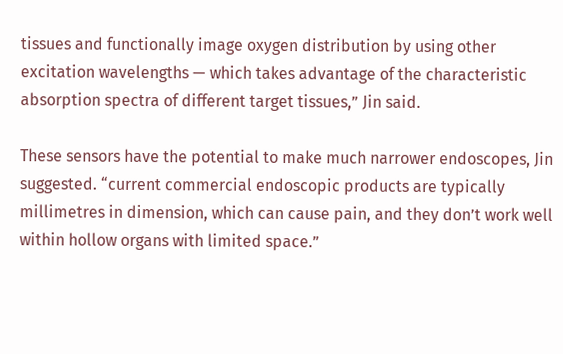tissues and functionally image oxygen distribution by using other excitation wavelengths — which takes advantage of the characteristic absorption spectra of different target tissues,” Jin said.

These sensors have the potential to make much narrower endoscopes, Jin suggested. “current commercial endoscopic products are typically millimetres in dimension, which can cause pain, and they don’t work well within hollow organs with limited space.”